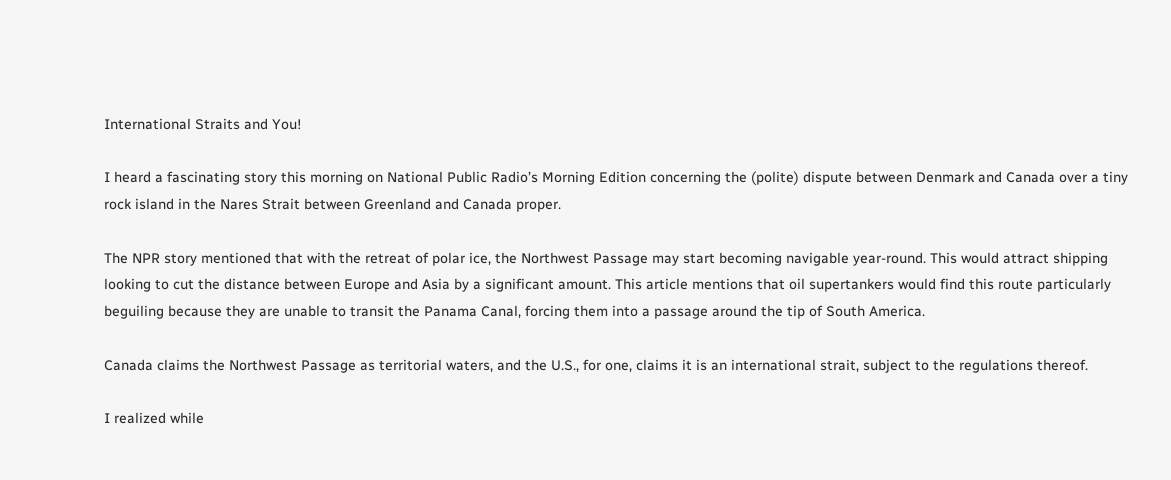International Straits and You!

I heard a fascinating story this morning on National Public Radio’s Morning Edition concerning the (polite) dispute between Denmark and Canada over a tiny rock island in the Nares Strait between Greenland and Canada proper.

The NPR story mentioned that with the retreat of polar ice, the Northwest Passage may start becoming navigable year-round. This would attract shipping looking to cut the distance between Europe and Asia by a significant amount. This article mentions that oil supertankers would find this route particularly beguiling because they are unable to transit the Panama Canal, forcing them into a passage around the tip of South America.

Canada claims the Northwest Passage as territorial waters, and the U.S., for one, claims it is an international strait, subject to the regulations thereof.

I realized while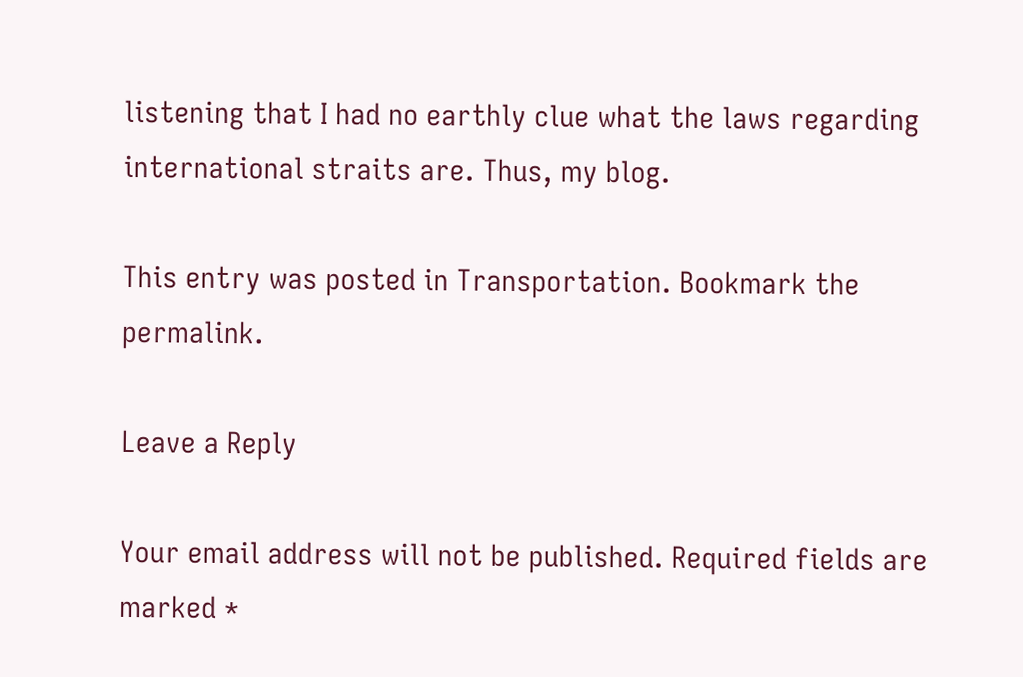listening that I had no earthly clue what the laws regarding international straits are. Thus, my blog.

This entry was posted in Transportation. Bookmark the permalink.

Leave a Reply

Your email address will not be published. Required fields are marked *